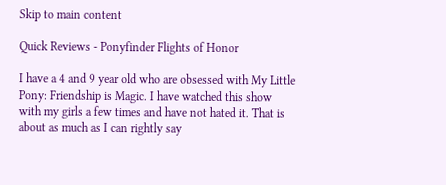Skip to main content

Quick Reviews - Ponyfinder Flights of Honor

I have a 4 and 9 year old who are obsessed with My Little Pony: Friendship is Magic. I have watched this show with my girls a few times and have not hated it. That is about as much as I can rightly say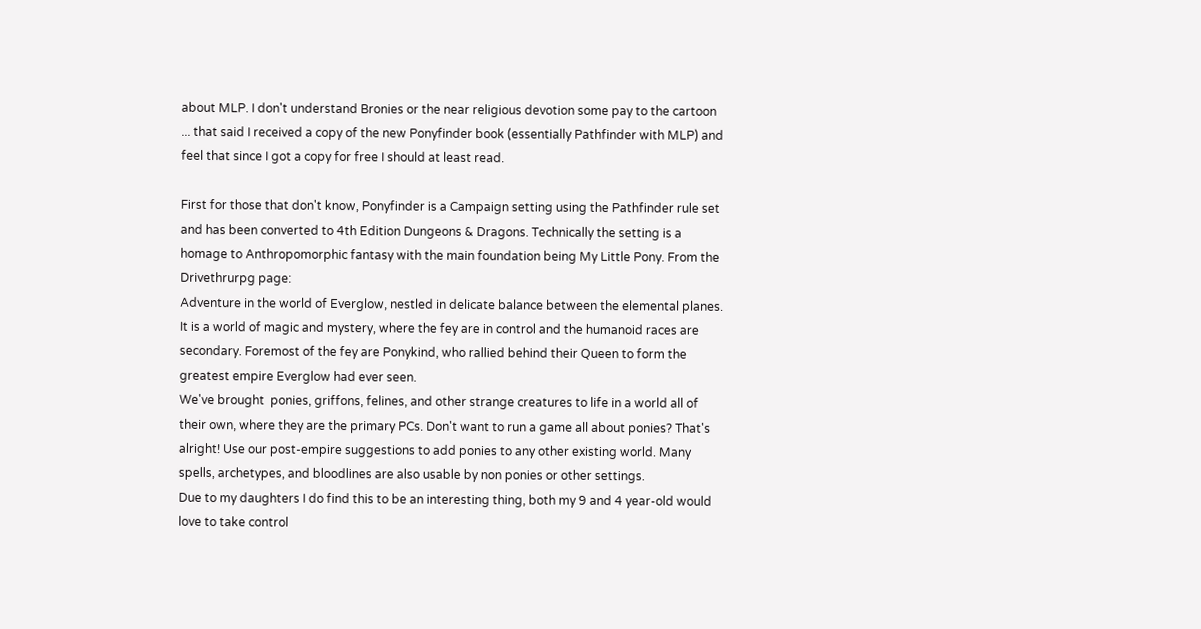about MLP. I don't understand Bronies or the near religious devotion some pay to the cartoon ... that said I received a copy of the new Ponyfinder book (essentially Pathfinder with MLP) and feel that since I got a copy for free I should at least read.

First for those that don't know, Ponyfinder is a Campaign setting using the Pathfinder rule set and has been converted to 4th Edition Dungeons & Dragons. Technically the setting is a homage to Anthropomorphic fantasy with the main foundation being My Little Pony. From the Drivethrurpg page:
Adventure in the world of Everglow, nestled in delicate balance between the elemental planes. It is a world of magic and mystery, where the fey are in control and the humanoid races are secondary. Foremost of the fey are Ponykind, who rallied behind their Queen to form the greatest empire Everglow had ever seen.
We've brought  ponies, griffons, felines, and other strange creatures to life in a world all of their own, where they are the primary PCs. Don't want to run a game all about ponies? That's alright! Use our post-empire suggestions to add ponies to any other existing world. Many spells, archetypes, and bloodlines are also usable by non ponies or other settings.
Due to my daughters I do find this to be an interesting thing, both my 9 and 4 year-old would love to take control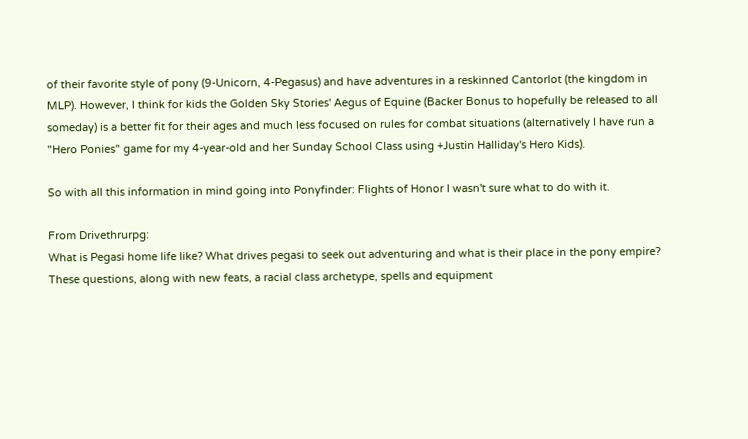of their favorite style of pony (9-Unicorn, 4-Pegasus) and have adventures in a reskinned Cantorlot (the kingdom in MLP). However, I think for kids the Golden Sky Stories' Aegus of Equine (Backer Bonus to hopefully be released to all someday) is a better fit for their ages and much less focused on rules for combat situations (alternatively I have run a "Hero Ponies" game for my 4-year-old and her Sunday School Class using +Justin Halliday's Hero Kids).

So with all this information in mind going into Ponyfinder: Flights of Honor I wasn't sure what to do with it.

From Drivethrurpg:
What is Pegasi home life like? What drives pegasi to seek out adventuring and what is their place in the pony empire?
These questions, along with new feats, a racial class archetype, spells and equipment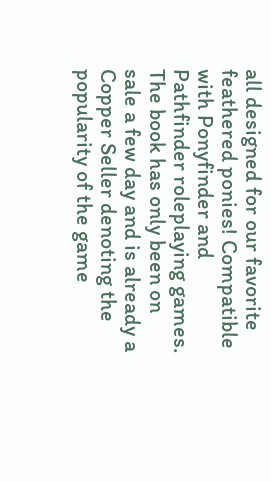all designed for our favorite feathered ponies! Compatible with Ponyfinder and Pathfinder roleplaying games.
The book has only been on sale a few day and is already a Copper Seller denoting the popularity of the game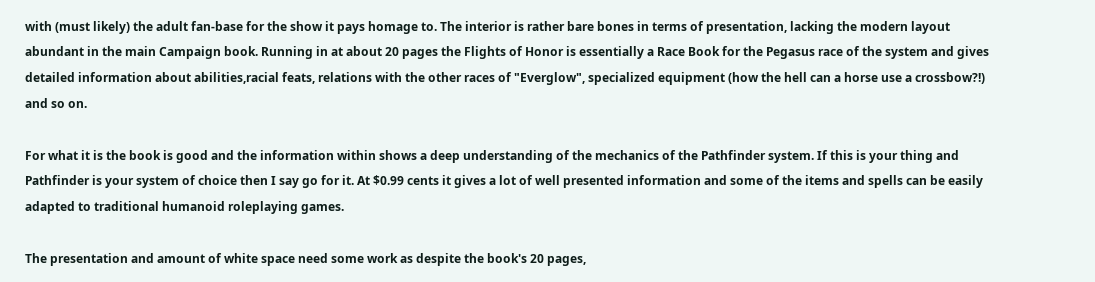with (must likely) the adult fan-base for the show it pays homage to. The interior is rather bare bones in terms of presentation, lacking the modern layout abundant in the main Campaign book. Running in at about 20 pages the Flights of Honor is essentially a Race Book for the Pegasus race of the system and gives detailed information about abilities,racial feats, relations with the other races of "Everglow", specialized equipment (how the hell can a horse use a crossbow?!) and so on.

For what it is the book is good and the information within shows a deep understanding of the mechanics of the Pathfinder system. If this is your thing and Pathfinder is your system of choice then I say go for it. At $0.99 cents it gives a lot of well presented information and some of the items and spells can be easily adapted to traditional humanoid roleplaying games.

The presentation and amount of white space need some work as despite the book's 20 pages,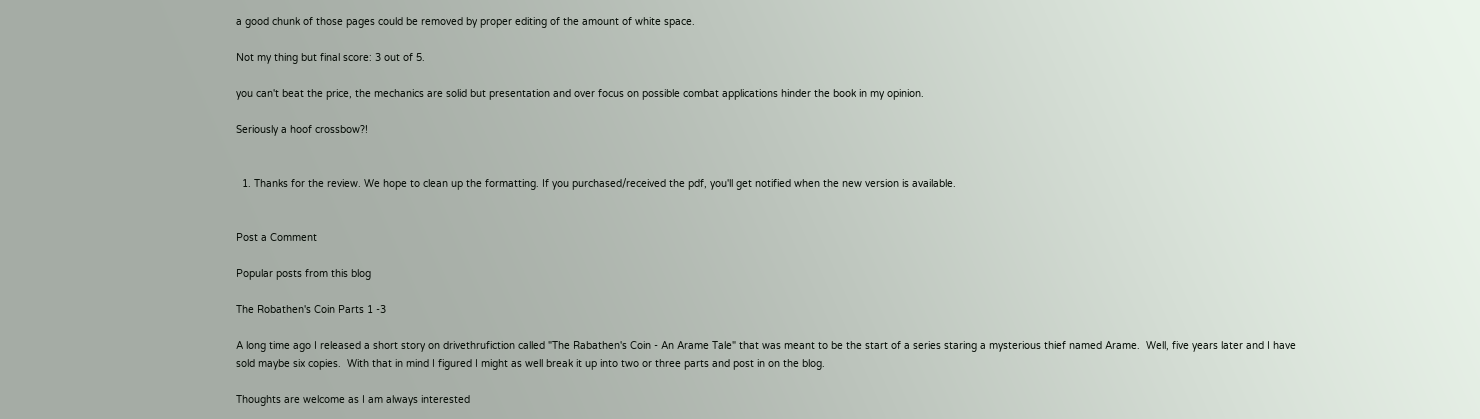a good chunk of those pages could be removed by proper editing of the amount of white space.

Not my thing but final score: 3 out of 5.

you can't beat the price, the mechanics are solid but presentation and over focus on possible combat applications hinder the book in my opinion.

Seriously a hoof crossbow?!


  1. Thanks for the review. We hope to clean up the formatting. If you purchased/received the pdf, you'll get notified when the new version is available.


Post a Comment

Popular posts from this blog

The Robathen's Coin Parts 1 -3

A long time ago I released a short story on drivethrufiction called "The Rabathen's Coin - An Arame Tale" that was meant to be the start of a series staring a mysterious thief named Arame.  Well, five years later and I have sold maybe six copies.  With that in mind I figured I might as well break it up into two or three parts and post in on the blog.

Thoughts are welcome as I am always interested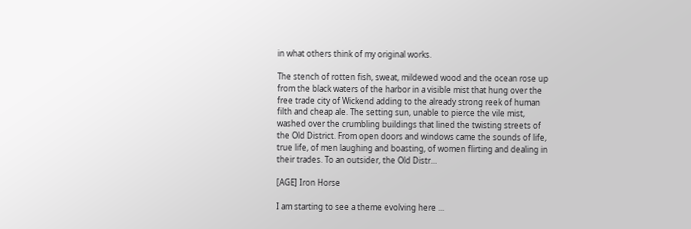in what others think of my original works.

The stench of rotten fish, sweat, mildewed wood and the ocean rose up from the black waters of the harbor in a visible mist that hung over the free trade city of Wickend adding to the already strong reek of human filth and cheap ale. The setting sun, unable to pierce the vile mist, washed over the crumbling buildings that lined the twisting streets of the Old District. From open doors and windows came the sounds of life, true life, of men laughing and boasting, of women flirting and dealing in their trades. To an outsider, the Old Distr…

[AGE] Iron Horse

I am starting to see a theme evolving here ...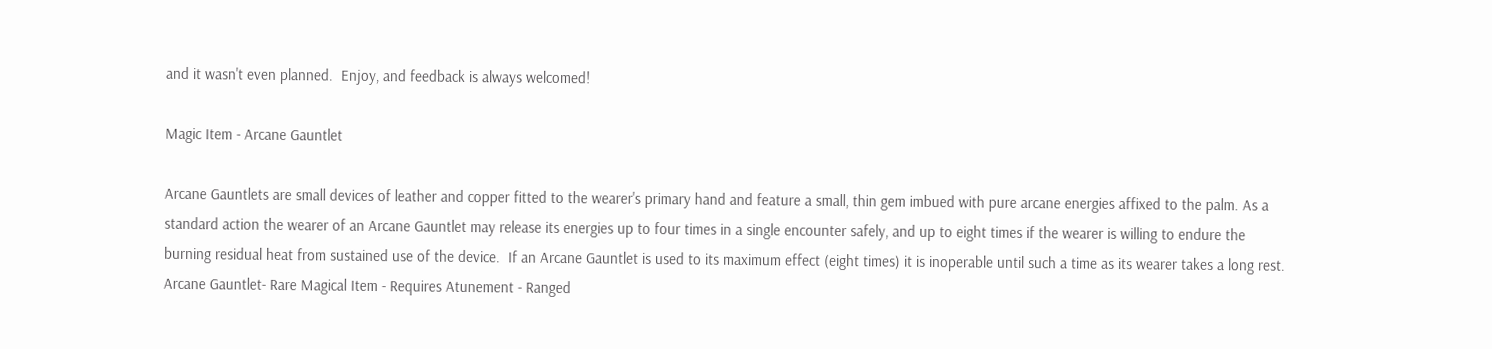and it wasn't even planned.  Enjoy, and feedback is always welcomed!

Magic Item - Arcane Gauntlet

Arcane Gauntlets are small devices of leather and copper fitted to the wearer's primary hand and feature a small, thin gem imbued with pure arcane energies affixed to the palm. As a standard action the wearer of an Arcane Gauntlet may release its energies up to four times in a single encounter safely, and up to eight times if the wearer is willing to endure the burning residual heat from sustained use of the device.  If an Arcane Gauntlet is used to its maximum effect (eight times) it is inoperable until such a time as its wearer takes a long rest.
Arcane Gauntlet- Rare Magical Item - Requires Atunement - Ranged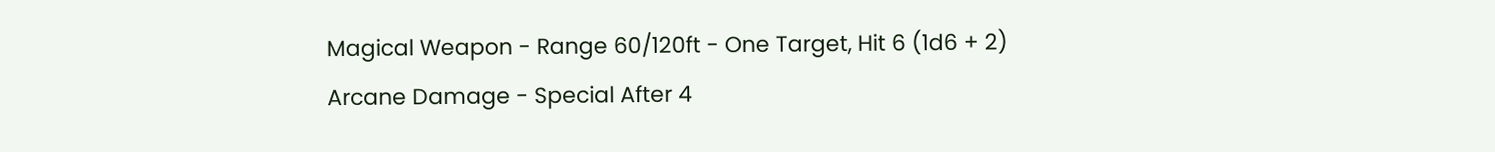Magical Weapon - Range 60/120ft - One Target, Hit 6 (1d6 + 2) Arcane Damage - Special After 4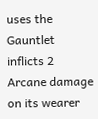uses the Gauntlet inflicts 2 Arcane damage on its wearer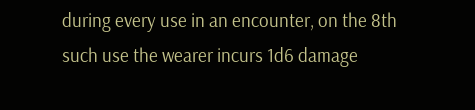during every use in an encounter, on the 8th such use the wearer incurs 1d6 damage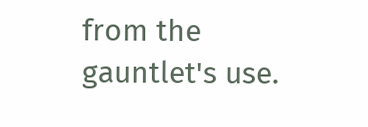from the gauntlet's use.